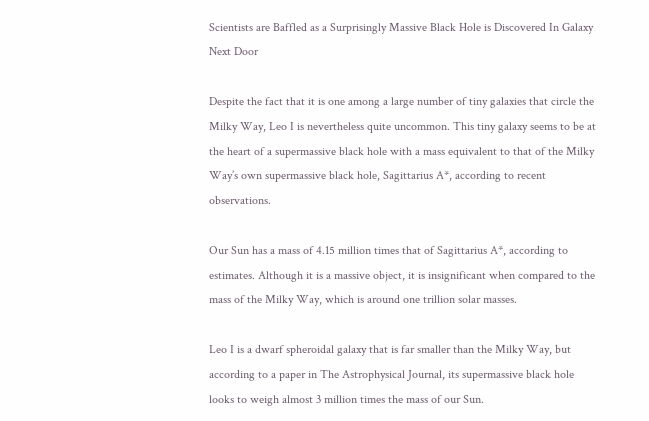Scientists are Baffled as a Surprisingly Massive Black Hole is Discovered In Galaxy Next Door

Despite the fact that it is one among a large number of tiny galaxies that circle the Milky Way, Leo I is nevertheless quite uncommon. This tiny galaxy seems to be at the heart of a supermassive black hole with a mass equivalent to that of the Milky Way’s own supermassive black hole, Sagittarius A*, according to recent observations.

Our Sun has a mass of 4.15 million times that of Sagittarius A*, according to estimates. Although it is a massive object, it is insignificant when compared to the mass of the Milky Way, which is around one trillion solar masses.

Leo I is a dwarf spheroidal galaxy that is far smaller than the Milky Way, but according to a paper in The Astrophysical Journal, its supermassive black hole looks to weigh almost 3 million times the mass of our Sun.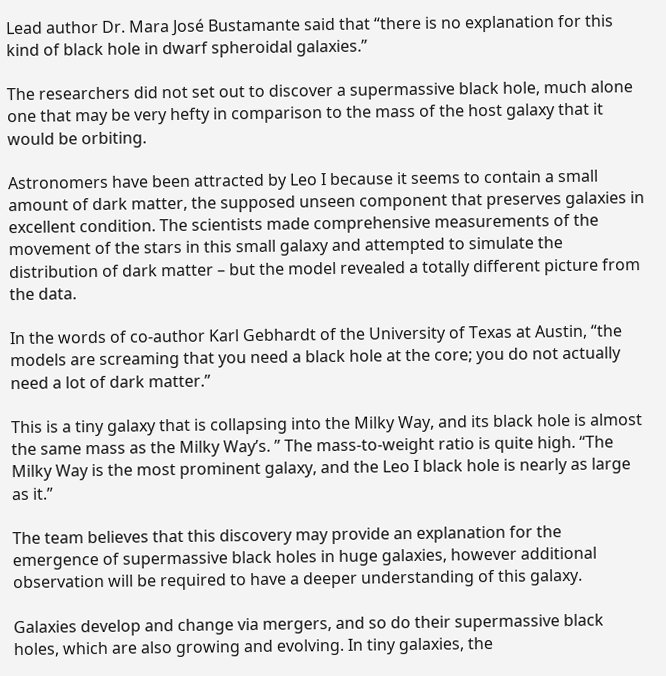Lead author Dr. Mara José Bustamante said that “there is no explanation for this kind of black hole in dwarf spheroidal galaxies.”

The researchers did not set out to discover a supermassive black hole, much alone one that may be very hefty in comparison to the mass of the host galaxy that it would be orbiting.

Astronomers have been attracted by Leo I because it seems to contain a small amount of dark matter, the supposed unseen component that preserves galaxies in excellent condition. The scientists made comprehensive measurements of the movement of the stars in this small galaxy and attempted to simulate the distribution of dark matter – but the model revealed a totally different picture from the data.

In the words of co-author Karl Gebhardt of the University of Texas at Austin, “the models are screaming that you need a black hole at the core; you do not actually need a lot of dark matter.”

This is a tiny galaxy that is collapsing into the Milky Way, and its black hole is almost the same mass as the Milky Way’s. ” The mass-to-weight ratio is quite high. “The Milky Way is the most prominent galaxy, and the Leo I black hole is nearly as large as it.”

The team believes that this discovery may provide an explanation for the emergence of supermassive black holes in huge galaxies, however additional observation will be required to have a deeper understanding of this galaxy.

Galaxies develop and change via mergers, and so do their supermassive black holes, which are also growing and evolving. In tiny galaxies, the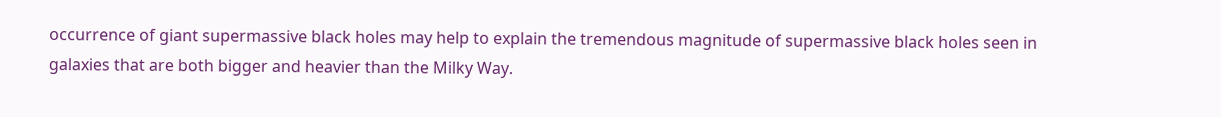occurrence of giant supermassive black holes may help to explain the tremendous magnitude of supermassive black holes seen in galaxies that are both bigger and heavier than the Milky Way.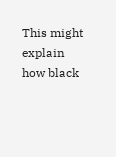This might explain how black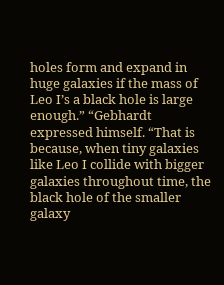holes form and expand in huge galaxies if the mass of Leo I’s a black hole is large enough.” “Gebhardt expressed himself. “That is because, when tiny galaxies like Leo I collide with bigger galaxies throughout time, the black hole of the smaller galaxy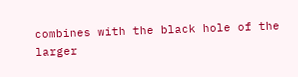combines with the black hole of the larger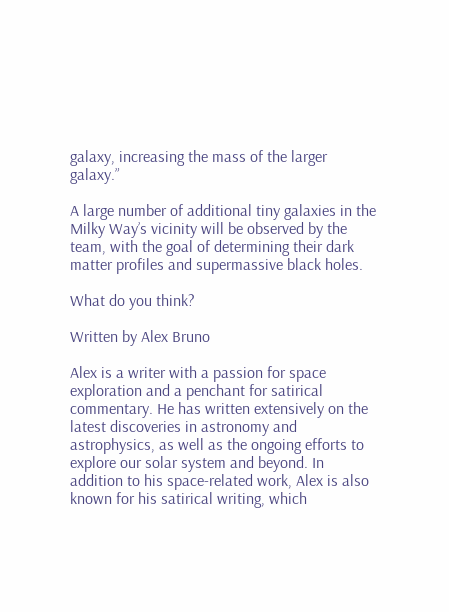galaxy, increasing the mass of the larger galaxy.”

A large number of additional tiny galaxies in the Milky Way’s vicinity will be observed by the team, with the goal of determining their dark matter profiles and supermassive black holes.

What do you think?

Written by Alex Bruno

Alex is a writer with a passion for space exploration and a penchant for satirical commentary. He has written extensively on the latest discoveries in astronomy and astrophysics, as well as the ongoing efforts to explore our solar system and beyond. In addition to his space-related work, Alex is also known for his satirical writing, which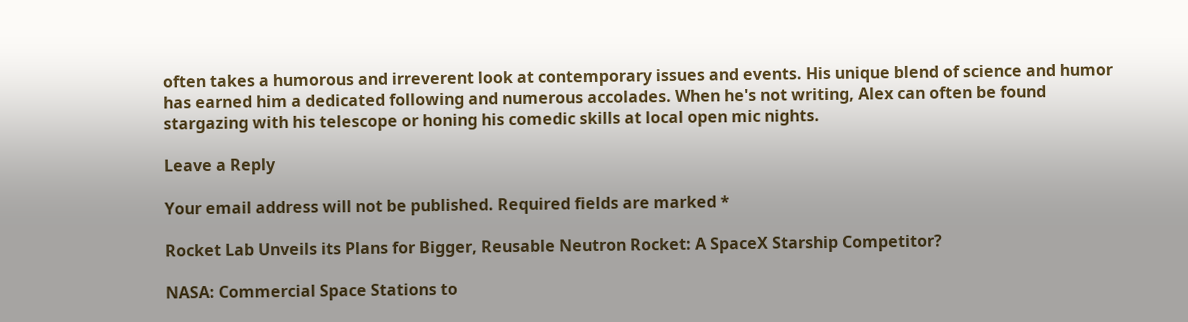often takes a humorous and irreverent look at contemporary issues and events. His unique blend of science and humor has earned him a dedicated following and numerous accolades. When he's not writing, Alex can often be found stargazing with his telescope or honing his comedic skills at local open mic nights.

Leave a Reply

Your email address will not be published. Required fields are marked *

Rocket Lab Unveils its Plans for Bigger, Reusable Neutron Rocket: A SpaceX Starship Competitor?

NASA: Commercial Space Stations to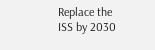Replace the ISS by 2030